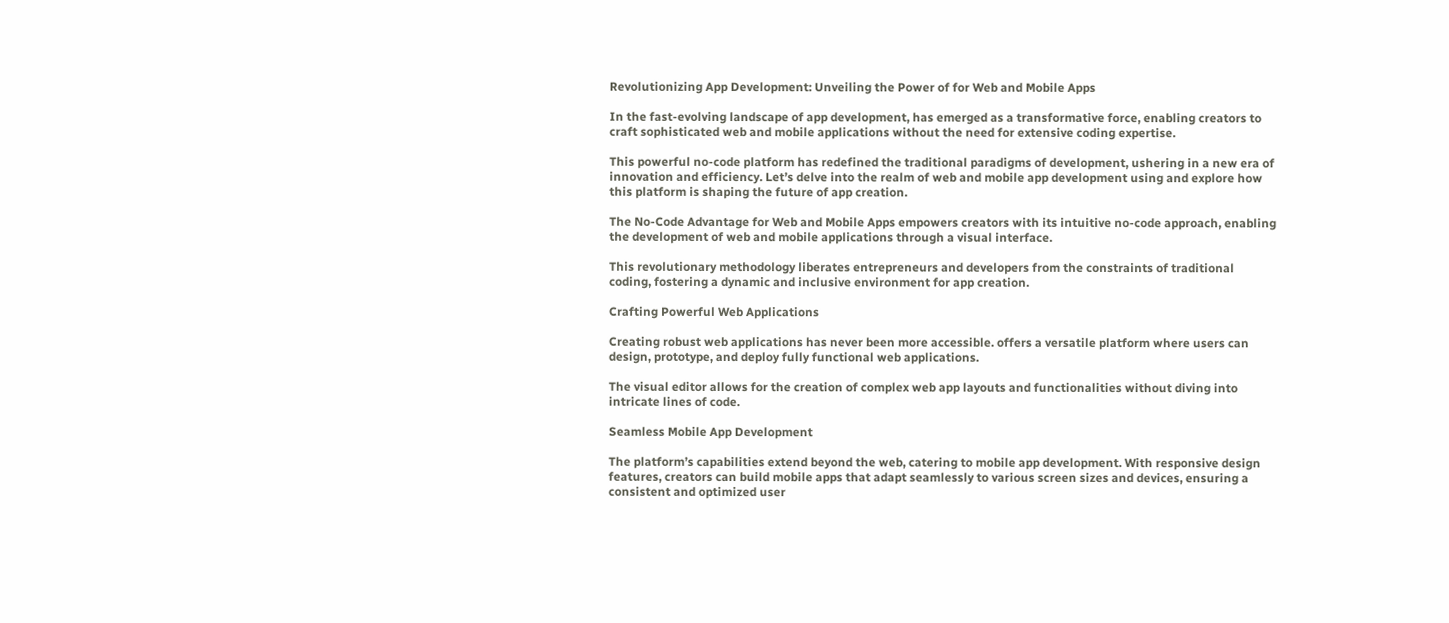Revolutionizing App Development: Unveiling the Power of for Web and Mobile Apps

In the fast-evolving landscape of app development, has emerged as a transformative force, enabling creators to craft sophisticated web and mobile applications without the need for extensive coding expertise.

This powerful no-code platform has redefined the traditional paradigms of development, ushering in a new era of innovation and efficiency. Let’s delve into the realm of web and mobile app development using and explore how this platform is shaping the future of app creation.

The No-Code Advantage for Web and Mobile Apps empowers creators with its intuitive no-code approach, enabling the development of web and mobile applications through a visual interface.

This revolutionary methodology liberates entrepreneurs and developers from the constraints of traditional coding, fostering a dynamic and inclusive environment for app creation.

Crafting Powerful Web Applications

Creating robust web applications has never been more accessible. offers a versatile platform where users can design, prototype, and deploy fully functional web applications.

The visual editor allows for the creation of complex web app layouts and functionalities without diving into intricate lines of code.

Seamless Mobile App Development

The platform’s capabilities extend beyond the web, catering to mobile app development. With responsive design features, creators can build mobile apps that adapt seamlessly to various screen sizes and devices, ensuring a consistent and optimized user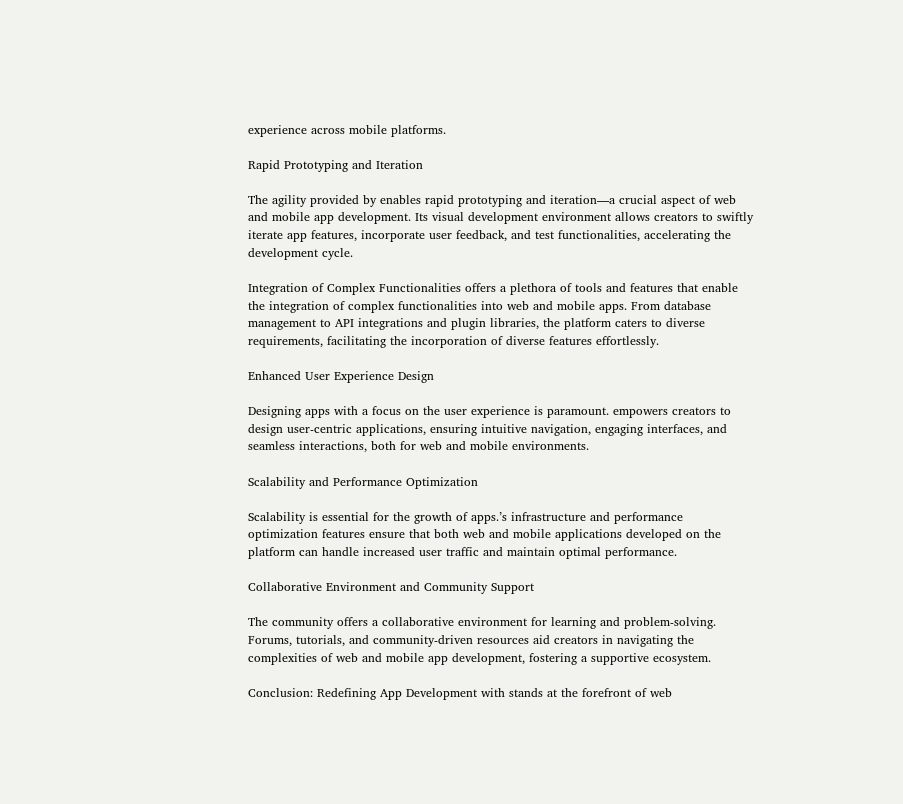experience across mobile platforms.

Rapid Prototyping and Iteration

The agility provided by enables rapid prototyping and iteration—a crucial aspect of web and mobile app development. Its visual development environment allows creators to swiftly iterate app features, incorporate user feedback, and test functionalities, accelerating the development cycle.

Integration of Complex Functionalities offers a plethora of tools and features that enable the integration of complex functionalities into web and mobile apps. From database management to API integrations and plugin libraries, the platform caters to diverse requirements, facilitating the incorporation of diverse features effortlessly.

Enhanced User Experience Design

Designing apps with a focus on the user experience is paramount. empowers creators to design user-centric applications, ensuring intuitive navigation, engaging interfaces, and seamless interactions, both for web and mobile environments.

Scalability and Performance Optimization

Scalability is essential for the growth of apps.’s infrastructure and performance optimization features ensure that both web and mobile applications developed on the platform can handle increased user traffic and maintain optimal performance.

Collaborative Environment and Community Support

The community offers a collaborative environment for learning and problem-solving. Forums, tutorials, and community-driven resources aid creators in navigating the complexities of web and mobile app development, fostering a supportive ecosystem.

Conclusion: Redefining App Development with stands at the forefront of web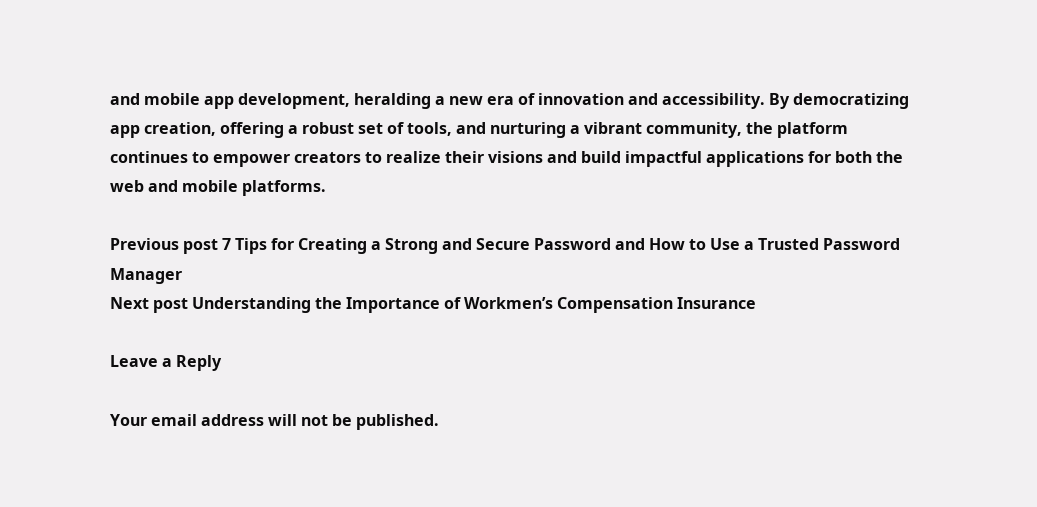and mobile app development, heralding a new era of innovation and accessibility. By democratizing app creation, offering a robust set of tools, and nurturing a vibrant community, the platform continues to empower creators to realize their visions and build impactful applications for both the web and mobile platforms.

Previous post 7 Tips for Creating a Strong and Secure Password and How to Use a Trusted Password Manager
Next post Understanding the Importance of Workmen’s Compensation Insurance

Leave a Reply

Your email address will not be published.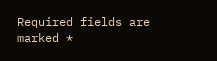Required fields are marked *